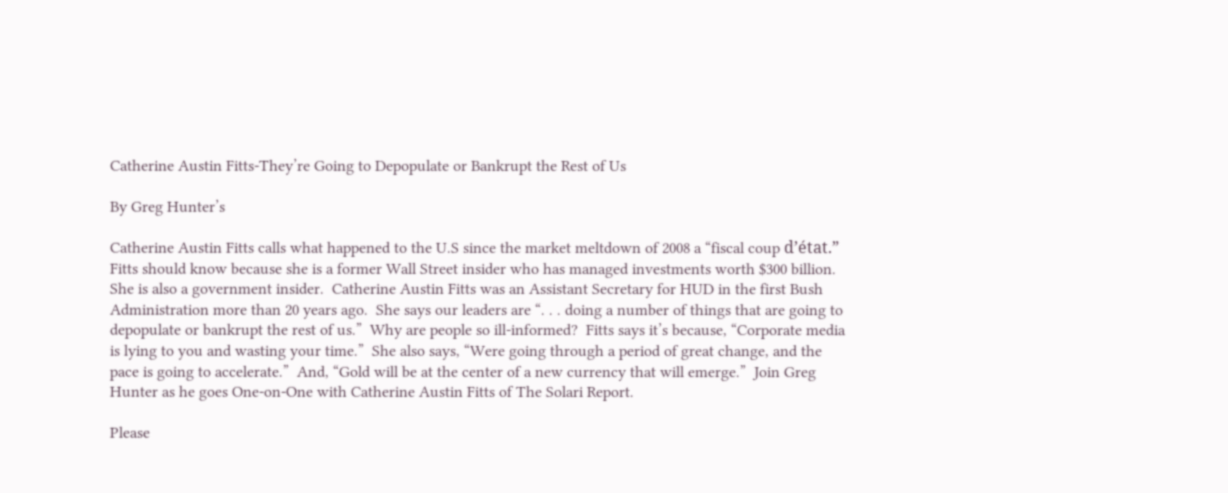Catherine Austin Fitts-They’re Going to Depopulate or Bankrupt the Rest of Us

By Greg Hunter’s

Catherine Austin Fitts calls what happened to the U.S since the market meltdown of 2008 a “fiscal coup d’état.”  Fitts should know because she is a former Wall Street insider who has managed investments worth $300 billion.  She is also a government insider.  Catherine Austin Fitts was an Assistant Secretary for HUD in the first Bush Administration more than 20 years ago.  She says our leaders are “. . . doing a number of things that are going to depopulate or bankrupt the rest of us.”  Why are people so ill-informed?  Fitts says it’s because, “Corporate media is lying to you and wasting your time.”  She also says, “Were going through a period of great change, and the pace is going to accelerate.”  And, “Gold will be at the center of a new currency that will emerge.”  Join Greg Hunter as he goes One-on-One with Catherine Austin Fitts of The Solari Report.

Please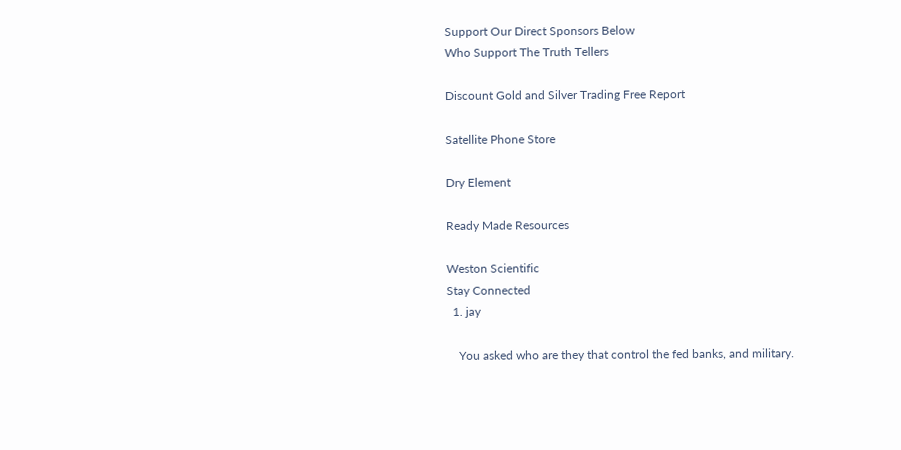Support Our Direct Sponsors Below
Who Support The Truth Tellers

Discount Gold and Silver Trading Free Report

Satellite Phone Store

Dry Element

Ready Made Resources

Weston Scientific
Stay Connected
  1. jay

    You asked who are they that control the fed banks, and military.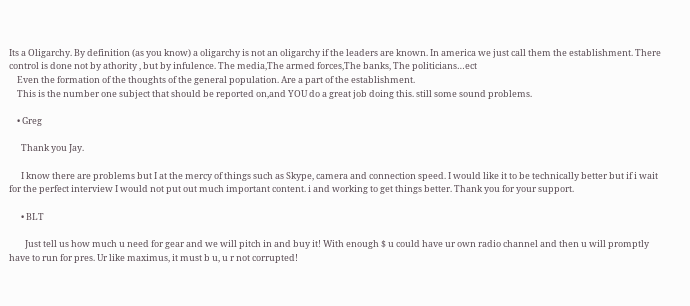Its a Oligarchy. By definition (as you know) a oligarchy is not an oligarchy if the leaders are known. In america we just call them the establishment. There control is done not by athority , but by infulence. The media,The armed forces,The banks, The politicians…ect
    Even the formation of the thoughts of the general population. Are a part of the establishment.
    This is the number one subject that should be reported on,and YOU do a great job doing this. still some sound problems.

    • Greg

      Thank you Jay.

      I know there are problems but I at the mercy of things such as Skype, camera and connection speed. I would like it to be technically better but if i wait for the perfect interview I would not put out much important content. i and working to get things better. Thank you for your support.

      • BLT

        Just tell us how much u need for gear and we will pitch in and buy it! With enough $ u could have ur own radio channel and then u will promptly have to run for pres. Ur like maximus, it must b u, u r not corrupted!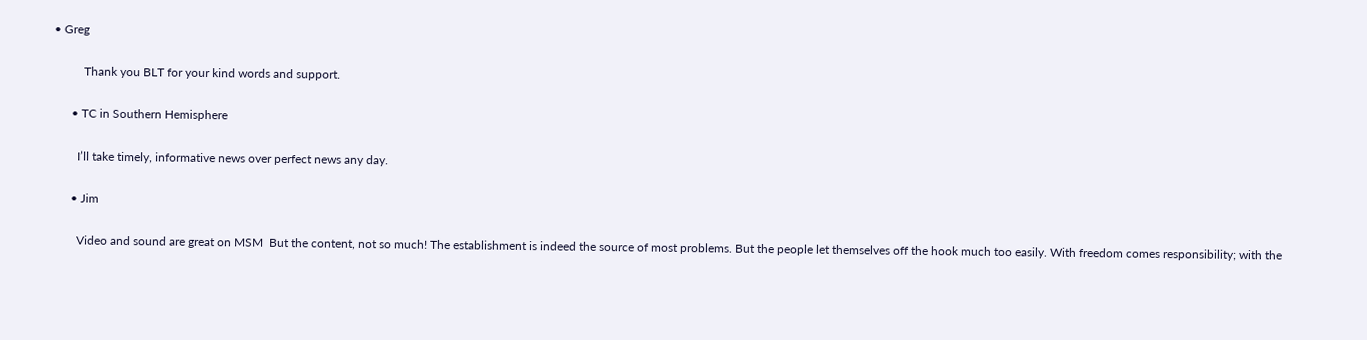• Greg

          Thank you BLT for your kind words and support.

      • TC in Southern Hemisphere

        I’ll take timely, informative news over perfect news any day.

      • Jim

        Video and sound are great on MSM  But the content, not so much! The establishment is indeed the source of most problems. But the people let themselves off the hook much too easily. With freedom comes responsibility; with the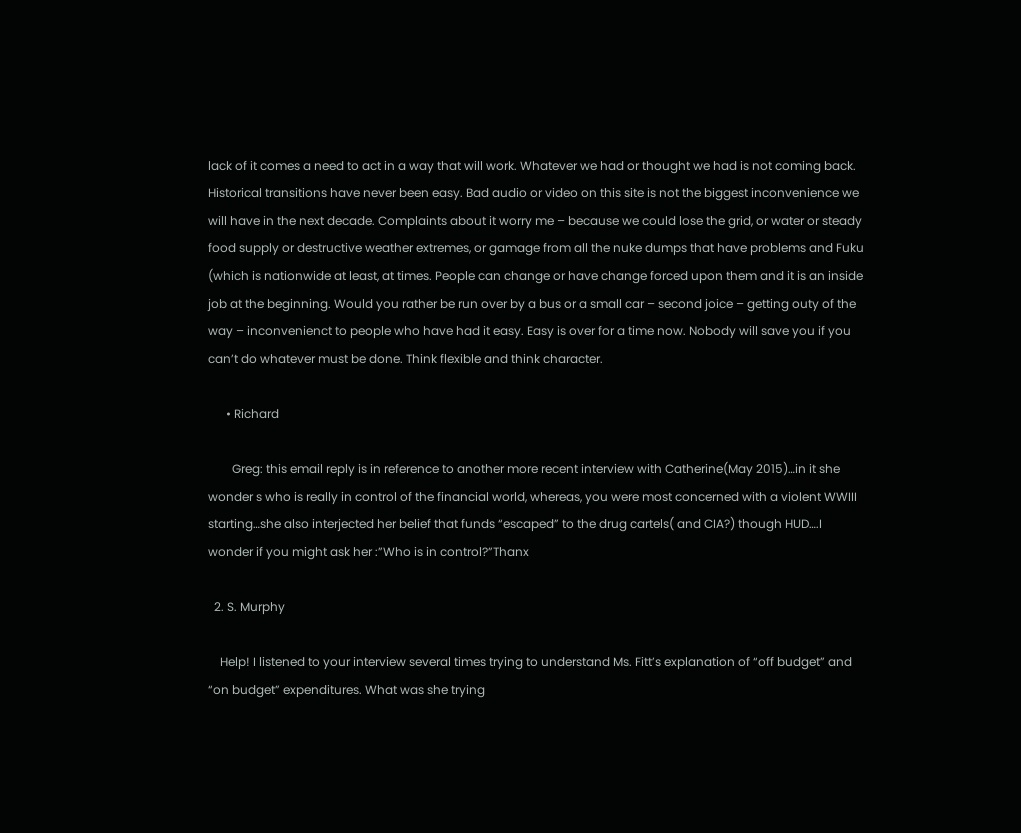lack of it comes a need to act in a way that will work. Whatever we had or thought we had is not coming back. Historical transitions have never been easy. Bad audio or video on this site is not the biggest inconvenience we will have in the next decade. Complaints about it worry me – because we could lose the grid, or water or steady food supply or destructive weather extremes, or gamage from all the nuke dumps that have problems and Fuku (which is nationwide at least, at times. People can change or have change forced upon them and it is an inside job at the beginning. Would you rather be run over by a bus or a small car – second joice – getting outy of the way – inconvenienct to people who have had it easy. Easy is over for a time now. Nobody will save you if you can’t do whatever must be done. Think flexible and think character.

      • Richard

        Greg: this email reply is in reference to another more recent interview with Catherine(May 2015)…in it she wonder s who is really in control of the financial world, whereas, you were most concerned with a violent WWIII starting…she also interjected her belief that funds “escaped” to the drug cartels( and CIA?) though HUD….I wonder if you might ask her :”Who is in control?”Thanx

  2. S. Murphy

    Help! I listened to your interview several times trying to understand Ms. Fitt’s explanation of “off budget” and “on budget” expenditures. What was she trying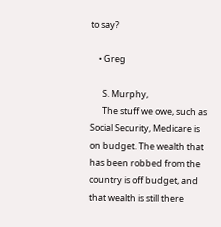to say?

    • Greg

      S. Murphy,
      The stuff we owe, such as Social Security, Medicare is on budget. The wealth that has been robbed from the country is off budget, and that wealth is still there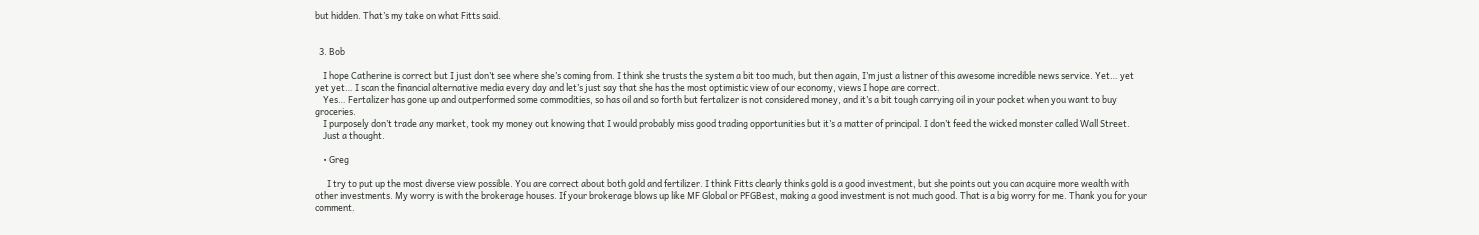but hidden. That’s my take on what Fitts said.


  3. Bob

    I hope Catherine is correct but I just don’t see where she’s coming from. I think she trusts the system a bit too much, but then again, I’m just a listner of this awesome incredible news service. Yet… yet yet yet… I scan the financial alternative media every day and let’s just say that she has the most optimistic view of our economy, views I hope are correct.
    Yes… Fertalizer has gone up and outperformed some commodities, so has oil and so forth but fertalizer is not considered money, and it’s a bit tough carrying oil in your pocket when you want to buy groceries.
    I purposely don’t trade any market, took my money out knowing that I would probably miss good trading opportunities but it’s a matter of principal. I don’t feed the wicked monster called Wall Street.
    Just a thought.

    • Greg

      I try to put up the most diverse view possible. You are correct about both gold and fertilizer. I think Fitts clearly thinks gold is a good investment, but she points out you can acquire more wealth with other investments. My worry is with the brokerage houses. If your brokerage blows up like MF Global or PFGBest, making a good investment is not much good. That is a big worry for me. Thank you for your comment.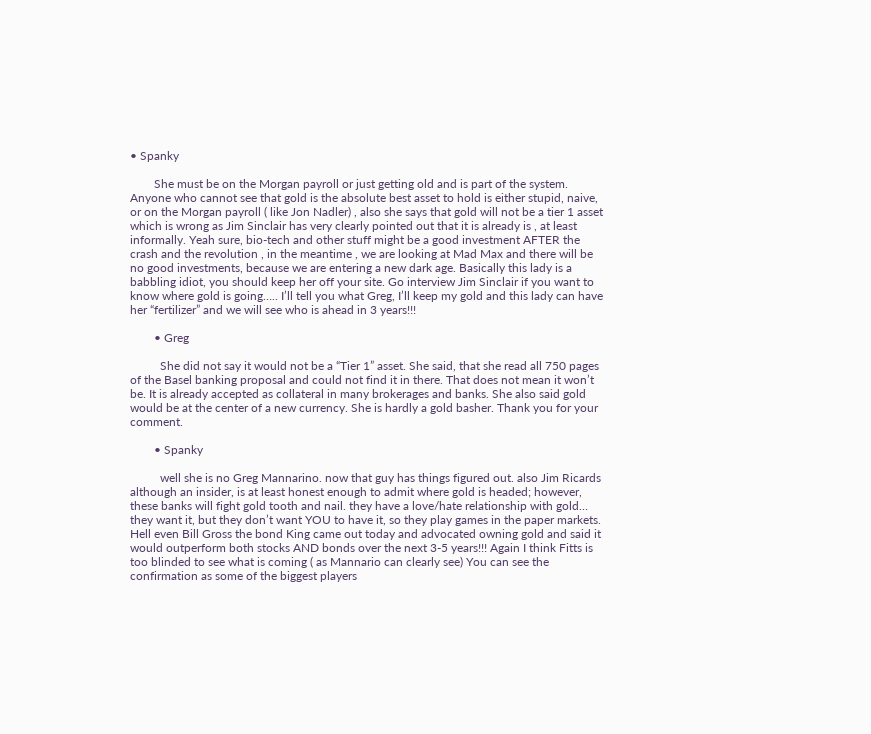• Spanky

        She must be on the Morgan payroll or just getting old and is part of the system. Anyone who cannot see that gold is the absolute best asset to hold is either stupid, naive, or on the Morgan payroll ( like Jon Nadler) , also she says that gold will not be a tier 1 asset which is wrong as Jim Sinclair has very clearly pointed out that it is already is , at least informally. Yeah sure, bio-tech and other stuff might be a good investment AFTER the crash and the revolution , in the meantime , we are looking at Mad Max and there will be no good investments, because we are entering a new dark age. Basically this lady is a babbling idiot, you should keep her off your site. Go interview Jim Sinclair if you want to know where gold is going….. I’ll tell you what Greg, I’ll keep my gold and this lady can have her “fertilizer” and we will see who is ahead in 3 years!!!

        • Greg

          She did not say it would not be a “Tier 1” asset. She said, that she read all 750 pages of the Basel banking proposal and could not find it in there. That does not mean it won’t be. It is already accepted as collateral in many brokerages and banks. She also said gold would be at the center of a new currency. She is hardly a gold basher. Thank you for your comment.

        • Spanky

          well she is no Greg Mannarino. now that guy has things figured out. also Jim Ricards although an insider, is at least honest enough to admit where gold is headed; however, these banks will fight gold tooth and nail. they have a love/hate relationship with gold… they want it, but they don’t want YOU to have it, so they play games in the paper markets. Hell even Bill Gross the bond King came out today and advocated owning gold and said it would outperform both stocks AND bonds over the next 3-5 years!!! Again I think Fitts is too blinded to see what is coming ( as Mannario can clearly see) You can see the confirmation as some of the biggest players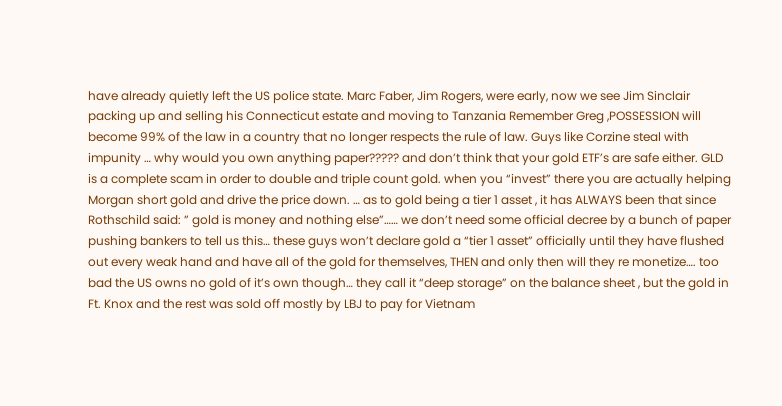have already quietly left the US police state. Marc Faber, Jim Rogers, were early, now we see Jim Sinclair packing up and selling his Connecticut estate and moving to Tanzania Remember Greg ,POSSESSION will become 99% of the law in a country that no longer respects the rule of law. Guys like Corzine steal with impunity … why would you own anything paper????? and don’t think that your gold ETF’s are safe either. GLD is a complete scam in order to double and triple count gold. when you “invest” there you are actually helping Morgan short gold and drive the price down. … as to gold being a tier 1 asset , it has ALWAYS been that since Rothschild said: ” gold is money and nothing else”…… we don’t need some official decree by a bunch of paper pushing bankers to tell us this… these guys won’t declare gold a “tier 1 asset” officially until they have flushed out every weak hand and have all of the gold for themselves, THEN and only then will they re monetize…. too bad the US owns no gold of it’s own though… they call it “deep storage” on the balance sheet , but the gold in Ft. Knox and the rest was sold off mostly by LBJ to pay for Vietnam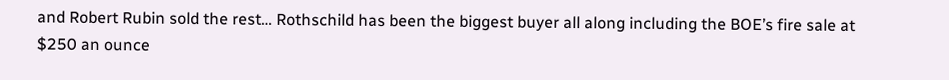and Robert Rubin sold the rest… Rothschild has been the biggest buyer all along including the BOE’s fire sale at $250 an ounce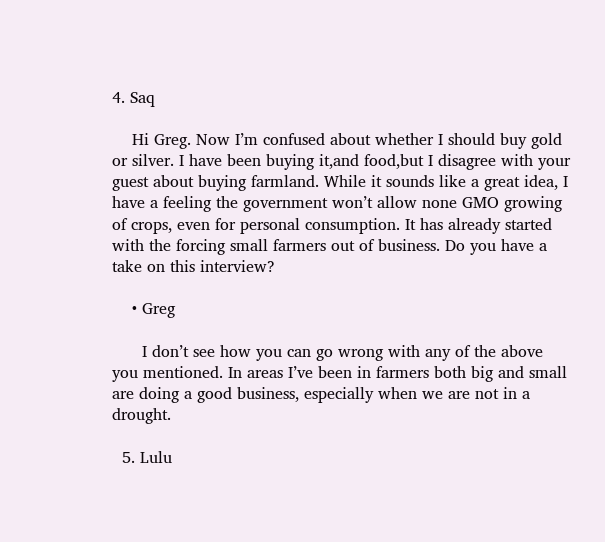4. Saq

    Hi Greg. Now I’m confused about whether I should buy gold or silver. I have been buying it,and food,but I disagree with your guest about buying farmland. While it sounds like a great idea, I have a feeling the government won’t allow none GMO growing of crops, even for personal consumption. It has already started with the forcing small farmers out of business. Do you have a take on this interview?

    • Greg

      I don’t see how you can go wrong with any of the above you mentioned. In areas I’ve been in farmers both big and small are doing a good business, especially when we are not in a drought.

  5. Lulu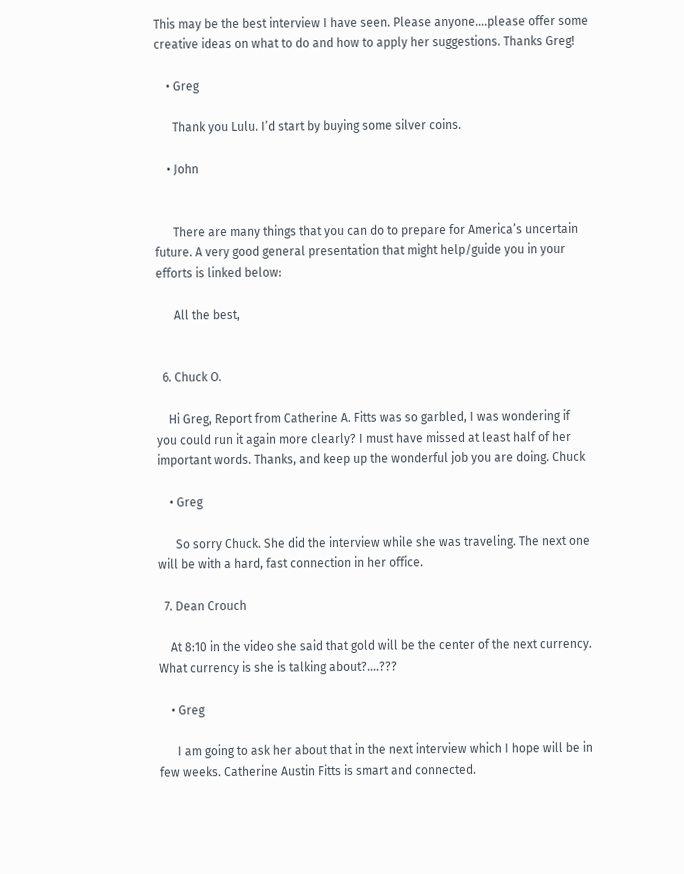This may be the best interview I have seen. Please anyone….please offer some creative ideas on what to do and how to apply her suggestions. Thanks Greg!

    • Greg

      Thank you Lulu. I’d start by buying some silver coins.

    • John


      There are many things that you can do to prepare for America’s uncertain future. A very good general presentation that might help/guide you in your efforts is linked below:

      All the best,


  6. Chuck O.

    Hi Greg, Report from Catherine A. Fitts was so garbled, I was wondering if you could run it again more clearly? I must have missed at least half of her important words. Thanks, and keep up the wonderful job you are doing. Chuck

    • Greg

      So sorry Chuck. She did the interview while she was traveling. The next one will be with a hard, fast connection in her office.

  7. Dean Crouch

    At 8:10 in the video she said that gold will be the center of the next currency. What currency is she is talking about?….???

    • Greg

      I am going to ask her about that in the next interview which I hope will be in few weeks. Catherine Austin Fitts is smart and connected.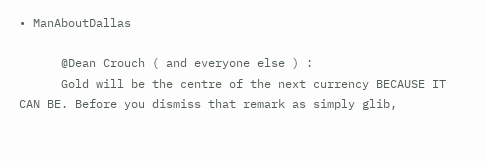• ManAboutDallas

      @Dean Crouch ( and everyone else ) :
      Gold will be the centre of the next currency BECAUSE IT CAN BE. Before you dismiss that remark as simply glib,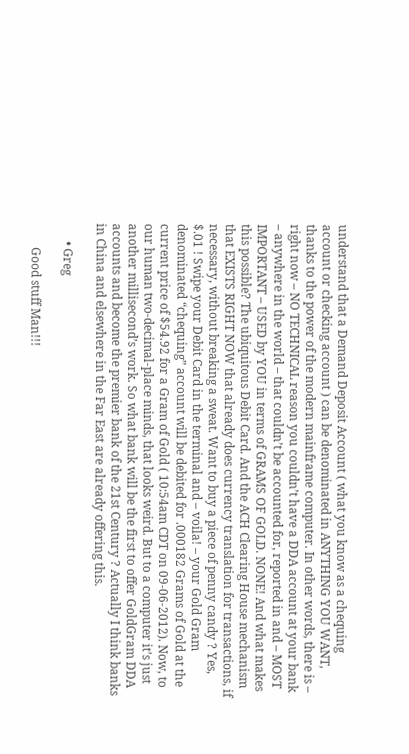understand that a Demand Deposit Account ( what you know as a chequing account or checking account ) can be denominated in ANYTHING YOU WANT, thanks to the power of the modern mainframe computer. In other words, there is – right now – NO TECHNICAL reason you couldn’t have a DDA account at your bank – anywhere in the world – that couldn’t be accounted for, reported in and – MOST IMPORTANT – USED by YOU in terms of GRAMS OF GOLD. NONE! And what makes this possible? The ubiquitous Debit Card. And the ACH Clearing House mechanism that EXISTS RIGHT NOW that already does currency translation for transactions, if necessary, without breaking a sweat. Want to buy a piece of penny candy ? Yes, $.01 ! Swipe your Debit Card in the terminal and – voila! – your Gold Gram denominated “chequing” account will be debited for .000182 Grams of Gold at the current price of $54.92 for a Gram of Gold ( 10:54am CDT on 09-06-2012). Now, to our human two-decimal-place minds, that looks weird. But to a computer it’s just another millisecond’s work. So what bank will be the first to offer GoldGram DDA accounts and become the premier bank of the 21st Century ? Actually I think banks in China and elsewhere in the Far East are already offering this.

      • Greg

        Good stuff Man!!!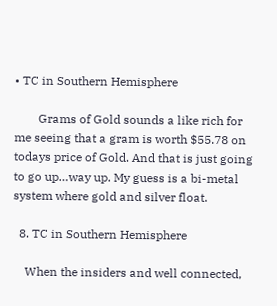• TC in Southern Hemisphere

        Grams of Gold sounds a like rich for me seeing that a gram is worth $55.78 on todays price of Gold. And that is just going to go up…way up. My guess is a bi-metal system where gold and silver float.

  8. TC in Southern Hemisphere

    When the insiders and well connected,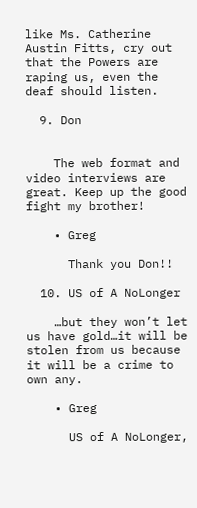like Ms. Catherine Austin Fitts, cry out that the Powers are raping us, even the deaf should listen.

  9. Don


    The web format and video interviews are great. Keep up the good fight my brother!

    • Greg

      Thank you Don!!

  10. US of A NoLonger

    …but they won’t let us have gold…it will be stolen from us because it will be a crime to own any.

    • Greg

      US of A NoLonger,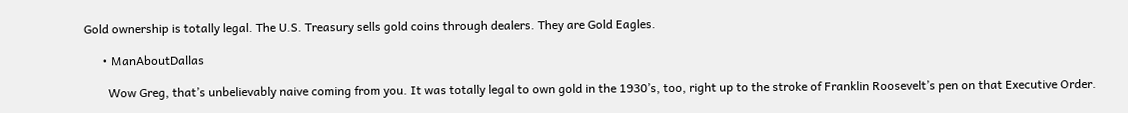Gold ownership is totally legal. The U.S. Treasury sells gold coins through dealers. They are Gold Eagles.

      • ManAboutDallas

        Wow Greg, that’s unbelievably naive coming from you. It was totally legal to own gold in the 1930’s, too, right up to the stroke of Franklin Roosevelt’s pen on that Executive Order.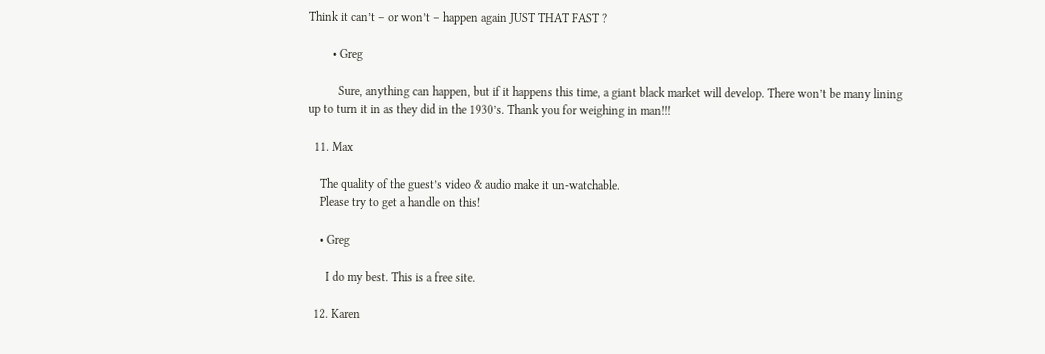Think it can’t – or won’t – happen again JUST THAT FAST ?

        • Greg

          Sure, anything can happen, but if it happens this time, a giant black market will develop. There won’t be many lining up to turn it in as they did in the 1930’s. Thank you for weighing in man!!!

  11. Max

    The quality of the guest’s video & audio make it un-watchable.
    Please try to get a handle on this!

    • Greg

      I do my best. This is a free site.

  12. Karen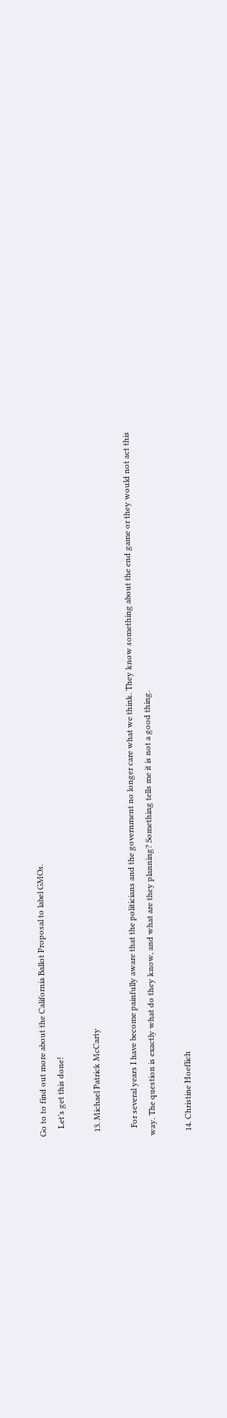Go to to find out more about the California Ballot Proposal to label GMOs.
    Let’s get this done!

  13. Michael Patrick McCarty

    For several years I have become painfully aware that the politicians and the government no longer care what we think. They know something about the end game or they would not act this way. The question is exactly what do they know, and what are they planning? Something tells me it is not a good thing.

  14. Christine Hoeflich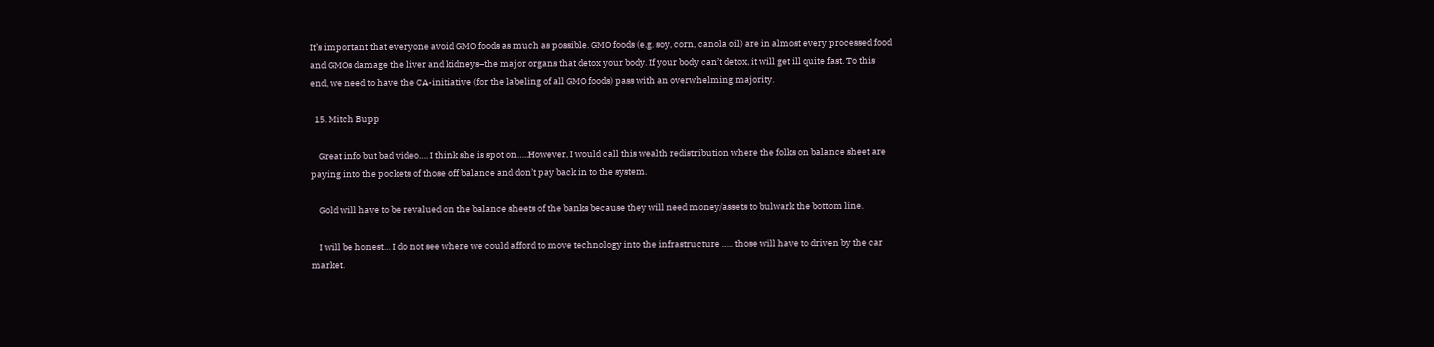It’s important that everyone avoid GMO foods as much as possible. GMO foods (e.g. soy, corn, canola oil) are in almost every processed food and GMOs damage the liver and kidneys–the major organs that detox your body. If your body can’t detox, it will get ill quite fast. To this end, we need to have the CA-initiative (for the labeling of all GMO foods) pass with an overwhelming majority.

  15. Mitch Bupp

    Great info but bad video…. I think she is spot on…..However, I would call this wealth redistribution where the folks on balance sheet are paying into the pockets of those off balance and don’t pay back in to the system.

    Gold will have to be revalued on the balance sheets of the banks because they will need money/assets to bulwark the bottom line.

    I will be honest… I do not see where we could afford to move technology into the infrastructure ….. those will have to driven by the car market.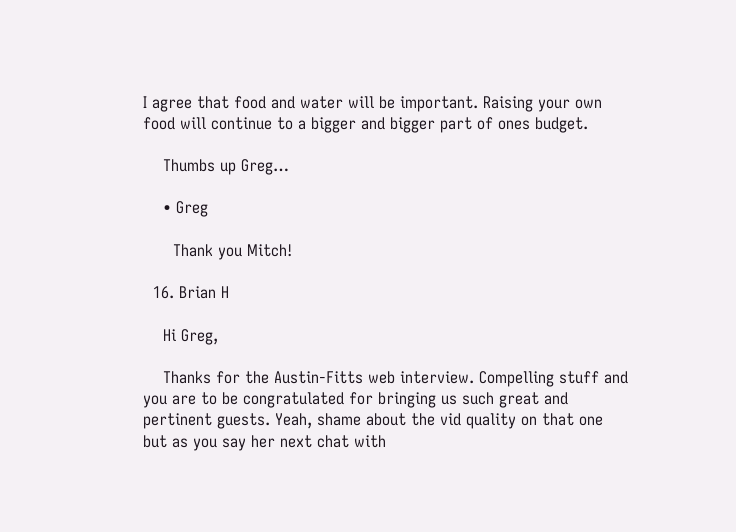I agree that food and water will be important. Raising your own food will continue to a bigger and bigger part of ones budget.

    Thumbs up Greg…

    • Greg

      Thank you Mitch!

  16. Brian H

    Hi Greg,

    Thanks for the Austin-Fitts web interview. Compelling stuff and you are to be congratulated for bringing us such great and pertinent guests. Yeah, shame about the vid quality on that one but as you say her next chat with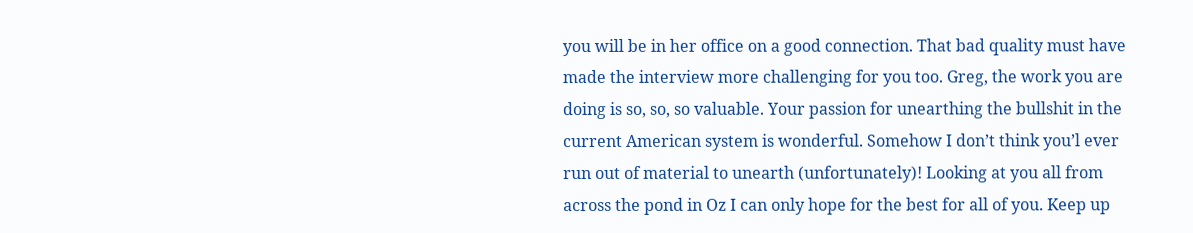you will be in her office on a good connection. That bad quality must have made the interview more challenging for you too. Greg, the work you are doing is so, so, so valuable. Your passion for unearthing the bullshit in the current American system is wonderful. Somehow I don’t think you’l ever run out of material to unearth (unfortunately)! Looking at you all from across the pond in Oz I can only hope for the best for all of you. Keep up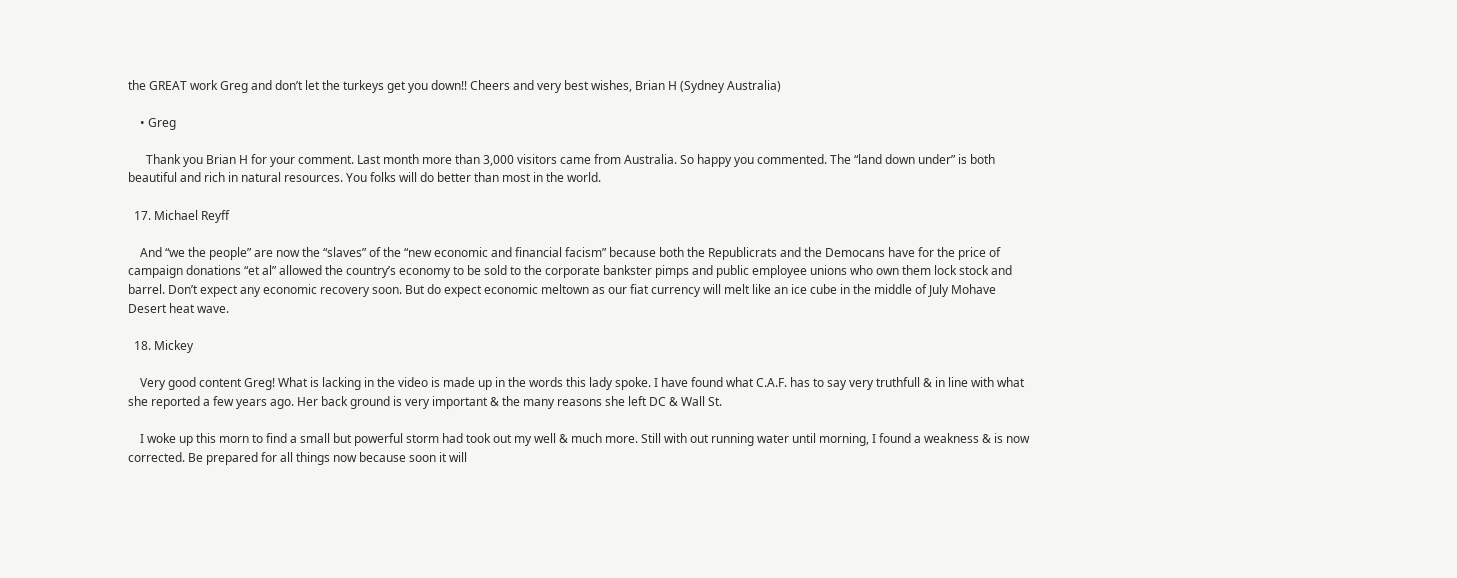the GREAT work Greg and don’t let the turkeys get you down!! Cheers and very best wishes, Brian H (Sydney Australia)

    • Greg

      Thank you Brian H for your comment. Last month more than 3,000 visitors came from Australia. So happy you commented. The “land down under” is both beautiful and rich in natural resources. You folks will do better than most in the world.

  17. Michael Reyff

    And “we the people” are now the “slaves” of the “new economic and financial facism” because both the Republicrats and the Democans have for the price of campaign donations “et al” allowed the country’s economy to be sold to the corporate bankster pimps and public employee unions who own them lock stock and barrel. Don’t expect any economic recovery soon. But do expect economic meltown as our fiat currency will melt like an ice cube in the middle of July Mohave Desert heat wave.

  18. Mickey

    Very good content Greg! What is lacking in the video is made up in the words this lady spoke. I have found what C.A.F. has to say very truthfull & in line with what she reported a few years ago. Her back ground is very important & the many reasons she left DC & Wall St.

    I woke up this morn to find a small but powerful storm had took out my well & much more. Still with out running water until morning, I found a weakness & is now corrected. Be prepared for all things now because soon it will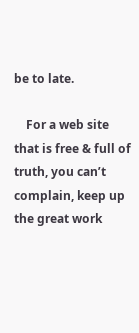be to late.

    For a web site that is free & full of truth, you can’t complain, keep up the great work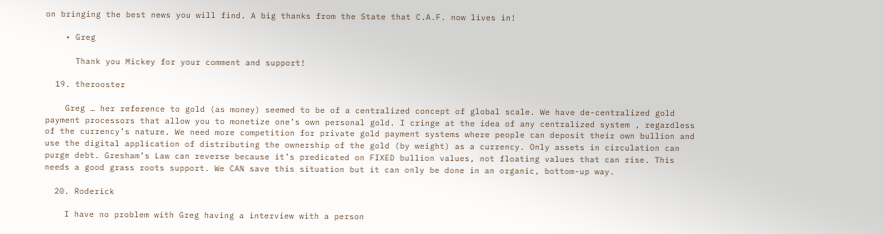on bringing the best news you will find. A big thanks from the State that C.A.F. now lives in!

    • Greg

      Thank you Mickey for your comment and support!

  19. therooster

    Greg … her reference to gold (as money) seemed to be of a centralized concept of global scale. We have de-centralized gold payment processors that allow you to monetize one’s own personal gold. I cringe at the idea of any centralized system , regardless of the currency’s nature. We need more competition for private gold payment systems where people can deposit their own bullion and use the digital application of distributing the ownership of the gold (by weight) as a currency. Only assets in circulation can purge debt. Gresham’s Law can reverse because it’s predicated on FIXED bullion values, not floating values that can rise. This needs a good grass roots support. We CAN save this situation but it can only be done in an organic, bottom-up way.

  20. Roderick

    I have no problem with Greg having a interview with a person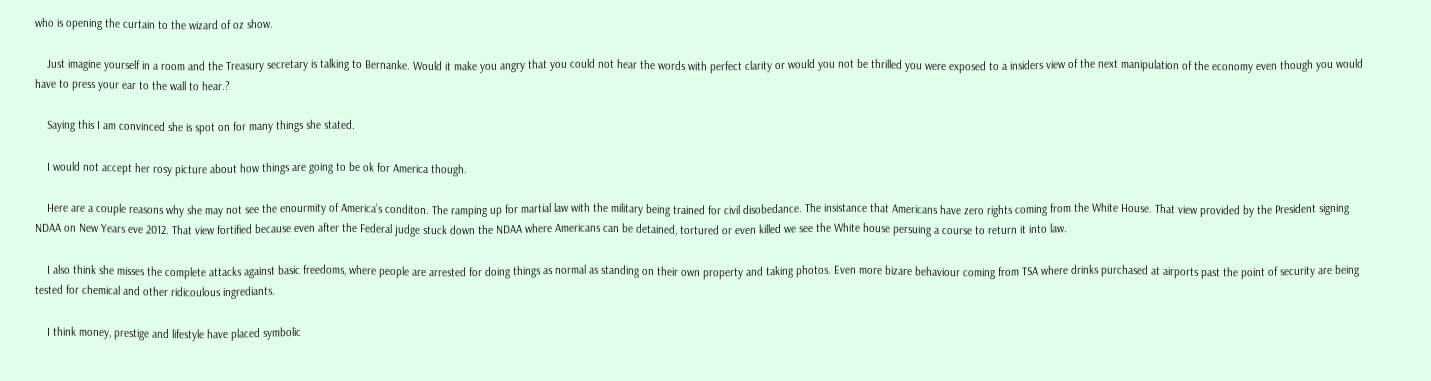who is opening the curtain to the wizard of oz show.

    Just imagine yourself in a room and the Treasury secretary is talking to Bernanke. Would it make you angry that you could not hear the words with perfect clarity or would you not be thrilled you were exposed to a insiders view of the next manipulation of the economy even though you would have to press your ear to the wall to hear.?

    Saying this I am convinced she is spot on for many things she stated.

    I would not accept her rosy picture about how things are going to be ok for America though.

    Here are a couple reasons why she may not see the enourmity of America’s conditon. The ramping up for martial law with the military being trained for civil disobedance. The insistance that Americans have zero rights coming from the White House. That view provided by the President signing NDAA on New Years eve 2012. That view fortified because even after the Federal judge stuck down the NDAA where Americans can be detained, tortured or even killed we see the White house persuing a course to return it into law.

    I also think she misses the complete attacks against basic freedoms, where people are arrested for doing things as normal as standing on their own property and taking photos. Even more bizare behaviour coming from TSA where drinks purchased at airports past the point of security are being tested for chemical and other ridicoulous ingrediants.

    I think money, prestige and lifestyle have placed symbolic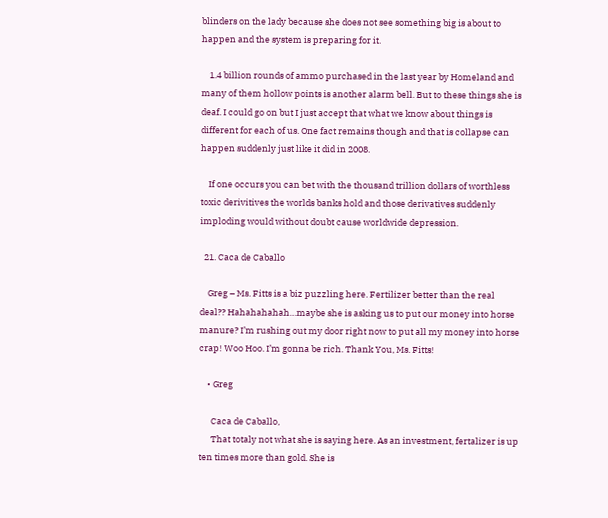blinders on the lady because she does not see something big is about to happen and the system is preparing for it.

    1.4 billion rounds of ammo purchased in the last year by Homeland and many of them hollow points is another alarm bell. But to these things she is deaf. I could go on but I just accept that what we know about things is different for each of us. One fact remains though and that is collapse can happen suddenly just like it did in 2008.

    If one occurs you can bet with the thousand trillion dollars of worthless toxic derivitives the worlds banks hold and those derivatives suddenly imploding would without doubt cause worldwide depression.

  21. Caca de Caballo

    Greg – Ms. Fitts is a biz puzzling here. Fertilizer better than the real deal?? Hahahahahah…maybe she is asking us to put our money into horse manure? I’m rushing out my door right now to put all my money into horse crap! Woo Hoo. I’m gonna be rich. Thank You, Ms. Fitts!

    • Greg

      Caca de Caballo,
      That totaly not what she is saying here. As an investment, fertalizer is up ten times more than gold. She is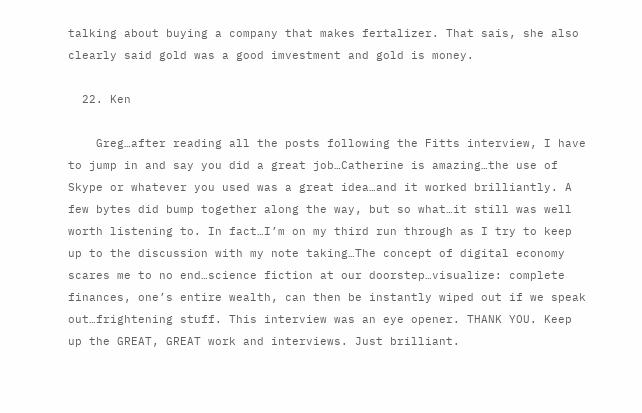talking about buying a company that makes fertalizer. That sais, she also clearly said gold was a good imvestment and gold is money.

  22. Ken

    Greg…after reading all the posts following the Fitts interview, I have to jump in and say you did a great job…Catherine is amazing…the use of Skype or whatever you used was a great idea…and it worked brilliantly. A few bytes did bump together along the way, but so what…it still was well worth listening to. In fact…I’m on my third run through as I try to keep up to the discussion with my note taking…The concept of digital economy scares me to no end…science fiction at our doorstep…visualize: complete finances, one’s entire wealth, can then be instantly wiped out if we speak out…frightening stuff. This interview was an eye opener. THANK YOU. Keep up the GREAT, GREAT work and interviews. Just brilliant.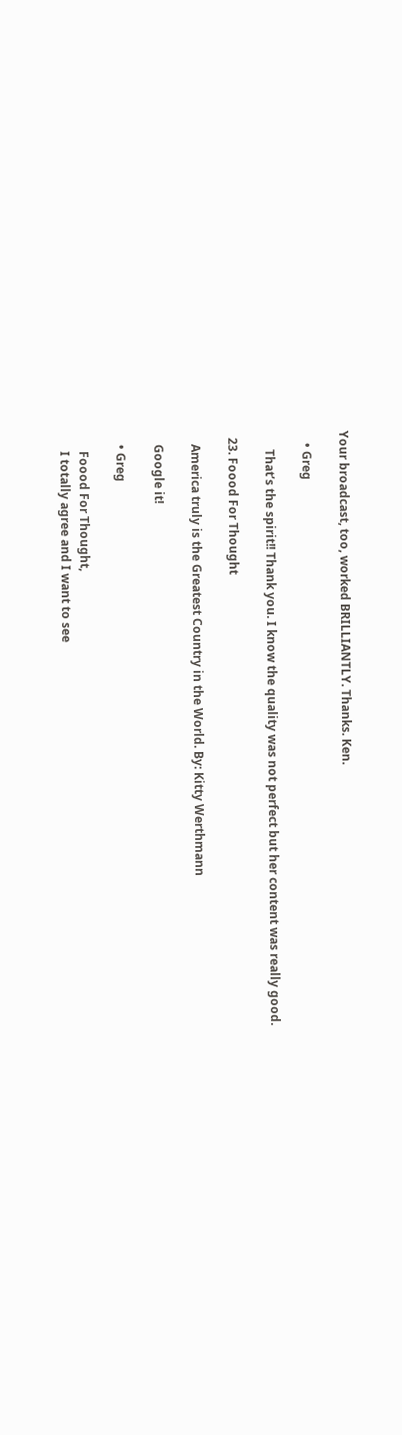Your broadcast, too, worked BRILLIANTLY. Thanks. Ken.

    • Greg

      That’s the spirit!! Thank you. I know the quality was not perfect but her content was really good.

  23. Foood For Thought

    America truly is the Greatest Country in the World. By: Kitty Werthmann

    Google it!

    • Greg

      Foood For Thought,
      I totally agree and I want to see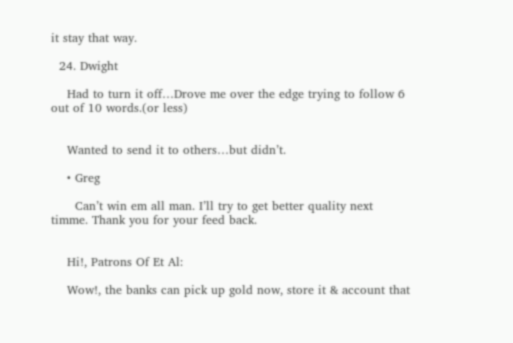it stay that way.

  24. Dwight

    Had to turn it off…Drove me over the edge trying to follow 6 out of 10 words.(or less)


    Wanted to send it to others…but didn’t.

    • Greg

      Can’t win em all man. I’ll try to get better quality next timme. Thank you for your feed back.


    Hi!, Patrons Of Et Al:

    Wow!, the banks can pick up gold now, store it & account that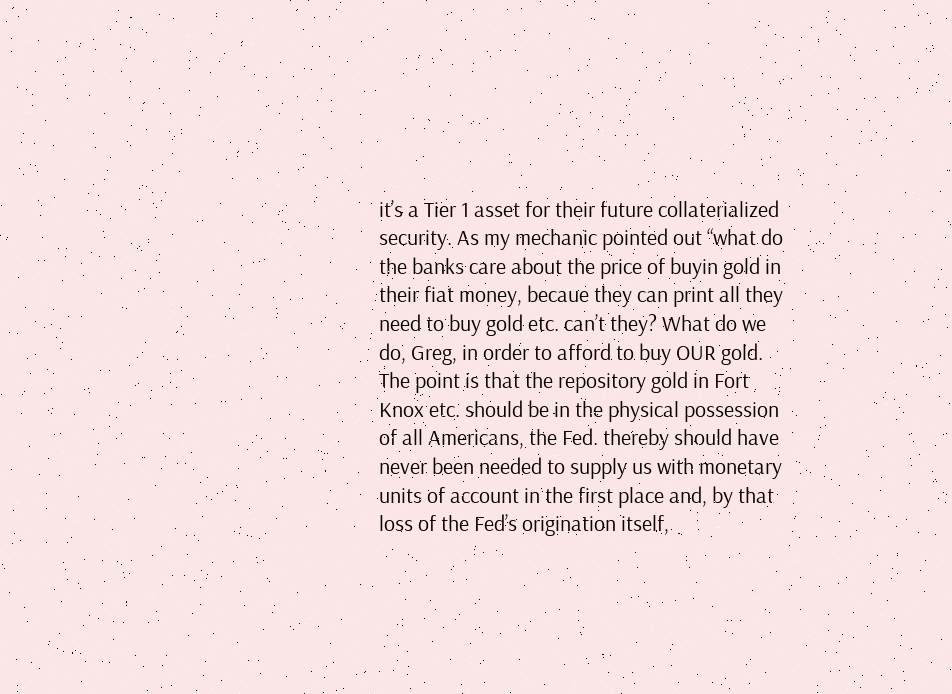it’s a Tier 1 asset for their future collaterialized security. As my mechanic pointed out “what do the banks care about the price of buyin gold in their fiat money, becaue they can print all they need to buy gold etc. can’t they? What do we do, Greg, in order to afford to buy OUR gold. The point is that the repository gold in Fort Knox etc. should be in the physical possession of all Americans, the Fed. thereby should have never been needed to supply us with monetary units of account in the first place and, by that loss of the Fed’s origination itself,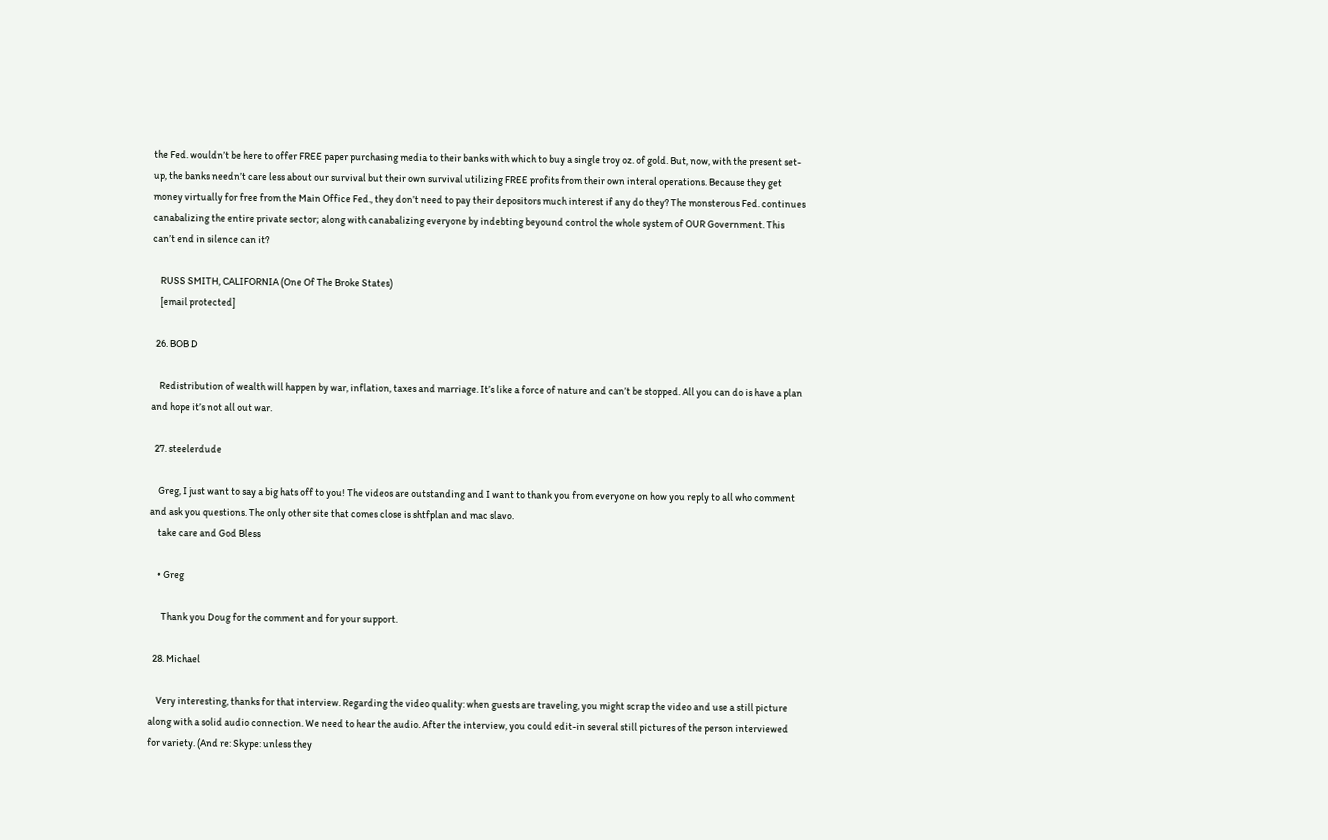the Fed. wouldn’t be here to offer FREE paper purchasing media to their banks with which to buy a single troy oz. of gold. But, now, with the present set-up, the banks needn’t care less about our survival but their own survival utilizing FREE profits from their own interal operations. Because they get money virtually for free from the Main Office Fed., they don’t need to pay their depositors much interest if any do they? The monsterous Fed. continues canabalizing the entire private sector; along with canabalizing everyone by indebting beyound control the whole system of OUR Government. This can’t end in silence can it?

    RUSS SMITH, CALIFORNIA (One Of The Broke States)
    [email protected]

  26. BOB D

    Redistribution of wealth will happen by war, inflation, taxes and marriage. It’s like a force of nature and can’t be stopped. All you can do is have a plan and hope it’s not all out war.

  27. steelerdude

    Greg, I just want to say a big hats off to you! The videos are outstanding and I want to thank you from everyone on how you reply to all who comment and ask you questions. The only other site that comes close is shtfplan and mac slavo.
    take care and God Bless

    • Greg

      Thank you Doug for the comment and for your support.

  28. Michael

    Very interesting, thanks for that interview. Regarding the video quality: when guests are traveling, you might scrap the video and use a still picture along with a solid audio connection. We need to hear the audio. After the interview, you could edit-in several still pictures of the person interviewed for variety. (And re: Skype: unless they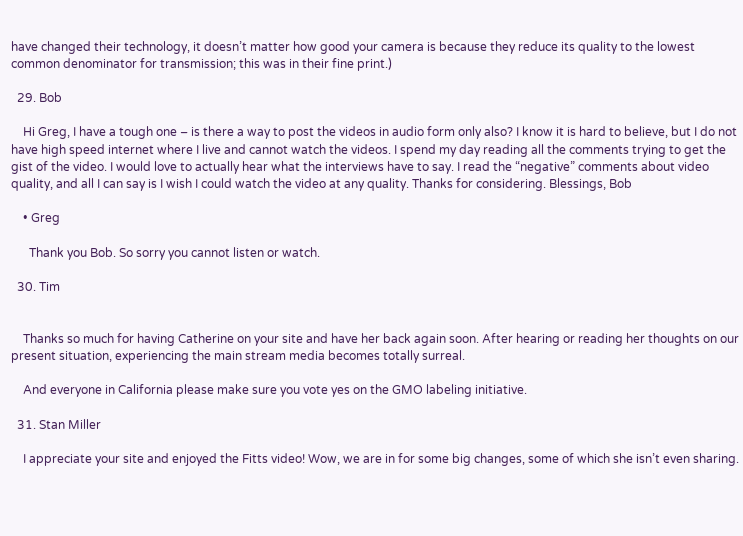have changed their technology, it doesn’t matter how good your camera is because they reduce its quality to the lowest common denominator for transmission; this was in their fine print.)

  29. Bob

    Hi Greg, I have a tough one – is there a way to post the videos in audio form only also? I know it is hard to believe, but I do not have high speed internet where I live and cannot watch the videos. I spend my day reading all the comments trying to get the gist of the video. I would love to actually hear what the interviews have to say. I read the “negative” comments about video quality, and all I can say is I wish I could watch the video at any quality. Thanks for considering. Blessings, Bob

    • Greg

      Thank you Bob. So sorry you cannot listen or watch.

  30. Tim


    Thanks so much for having Catherine on your site and have her back again soon. After hearing or reading her thoughts on our present situation, experiencing the main stream media becomes totally surreal.

    And everyone in California please make sure you vote yes on the GMO labeling initiative.

  31. Stan Miller

    I appreciate your site and enjoyed the Fitts video! Wow, we are in for some big changes, some of which she isn’t even sharing.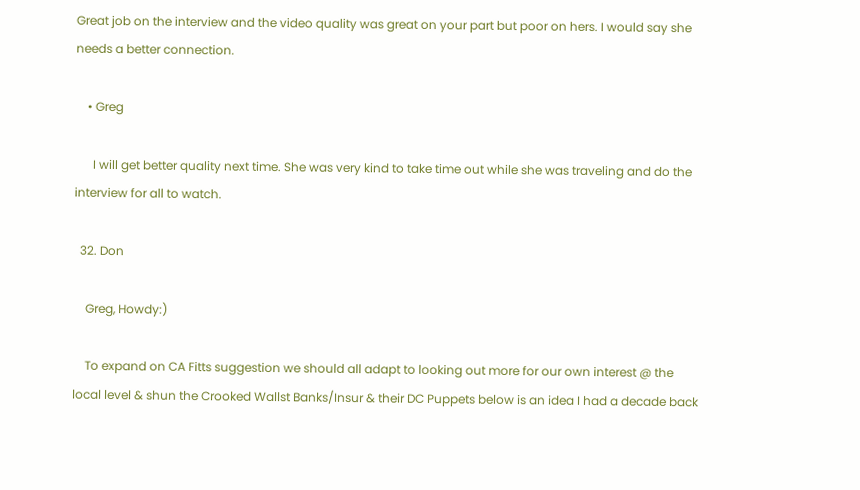Great job on the interview and the video quality was great on your part but poor on hers. I would say she needs a better connection.

    • Greg

      I will get better quality next time. She was very kind to take time out while she was traveling and do the interview for all to watch.

  32. Don

    Greg, Howdy:)

    To expand on CA Fitts suggestion we should all adapt to looking out more for our own interest @ the local level & shun the Crooked Wallst Banks/Insur & their DC Puppets below is an idea I had a decade back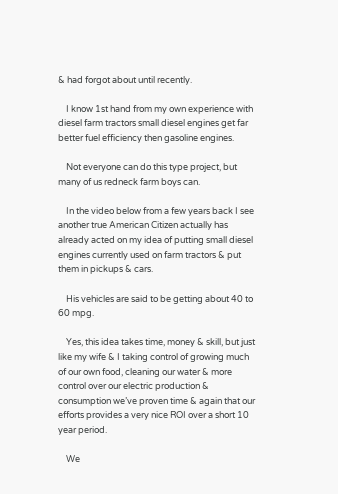& had forgot about until recently.

    I know 1st hand from my own experience with diesel farm tractors small diesel engines get far better fuel efficiency then gasoline engines.

    Not everyone can do this type project, but many of us redneck farm boys can.

    In the video below from a few years back I see another true American Citizen actually has already acted on my idea of putting small diesel engines currently used on farm tractors & put them in pickups & cars.

    His vehicles are said to be getting about 40 to 60 mpg.

    Yes, this idea takes time, money & skill, but just like my wife & I taking control of growing much of our own food, cleaning our water & more control over our electric production & consumption we’ve proven time & again that our efforts provides a very nice ROI over a short 10 year period.

    We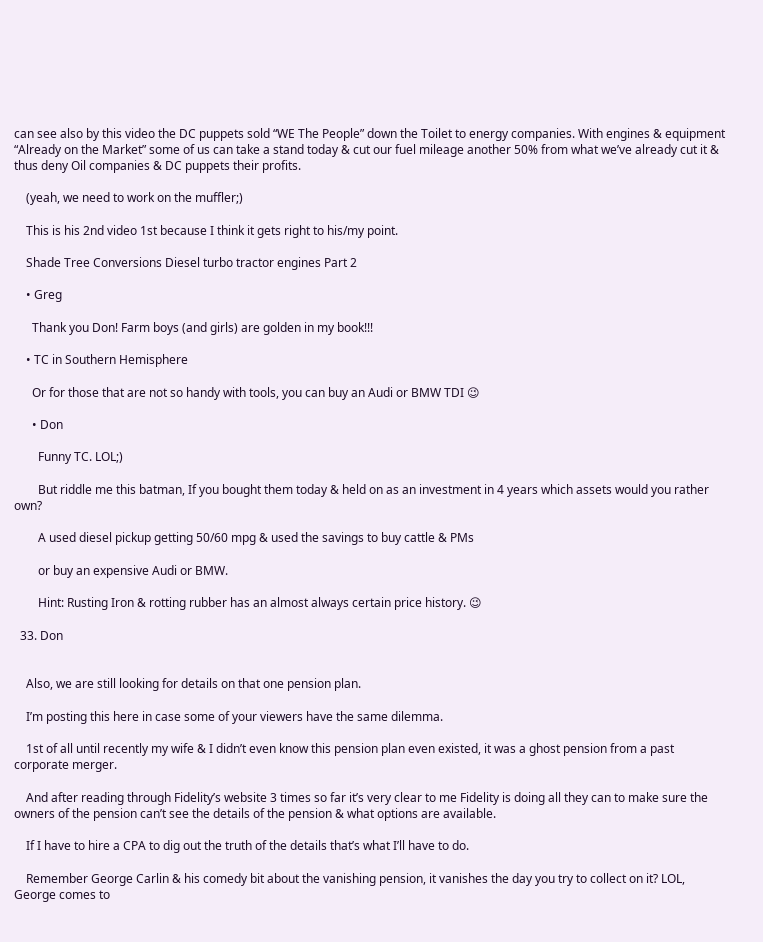can see also by this video the DC puppets sold “WE The People” down the Toilet to energy companies. With engines & equipment “Already on the Market” some of us can take a stand today & cut our fuel mileage another 50% from what we’ve already cut it & thus deny Oil companies & DC puppets their profits.

    (yeah, we need to work on the muffler;)

    This is his 2nd video 1st because I think it gets right to his/my point.

    Shade Tree Conversions Diesel turbo tractor engines Part 2

    • Greg

      Thank you Don! Farm boys (and girls) are golden in my book!!!

    • TC in Southern Hemisphere

      Or for those that are not so handy with tools, you can buy an Audi or BMW TDI 😉

      • Don

        Funny TC. LOL;)

        But riddle me this batman, If you bought them today & held on as an investment in 4 years which assets would you rather own?

        A used diesel pickup getting 50/60 mpg & used the savings to buy cattle & PMs

        or buy an expensive Audi or BMW.

        Hint: Rusting Iron & rotting rubber has an almost always certain price history. 😉

  33. Don


    Also, we are still looking for details on that one pension plan.

    I’m posting this here in case some of your viewers have the same dilemma.

    1st of all until recently my wife & I didn’t even know this pension plan even existed, it was a ghost pension from a past corporate merger.

    And after reading through Fidelity’s website 3 times so far it’s very clear to me Fidelity is doing all they can to make sure the owners of the pension can’t see the details of the pension & what options are available.

    If I have to hire a CPA to dig out the truth of the details that’s what I’ll have to do.

    Remember George Carlin & his comedy bit about the vanishing pension, it vanishes the day you try to collect on it? LOL, George comes to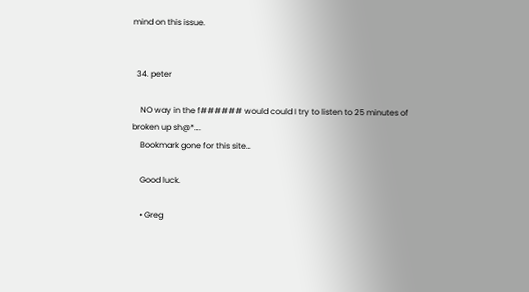mind on this issue.


  34. peter

    NO way in the f###### would could I try to listen to 25 minutes of broken up sh@*….
    Bookmark gone for this site…

    Good luck.

    • Greg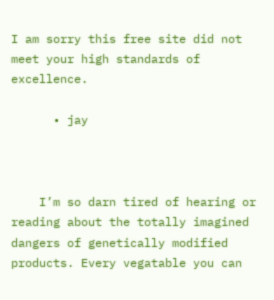I am sorry this free site did not meet your high standards of excellence.

      • jay



    I’m so darn tired of hearing or reading about the totally imagined dangers of genetically modified products. Every vegatable you can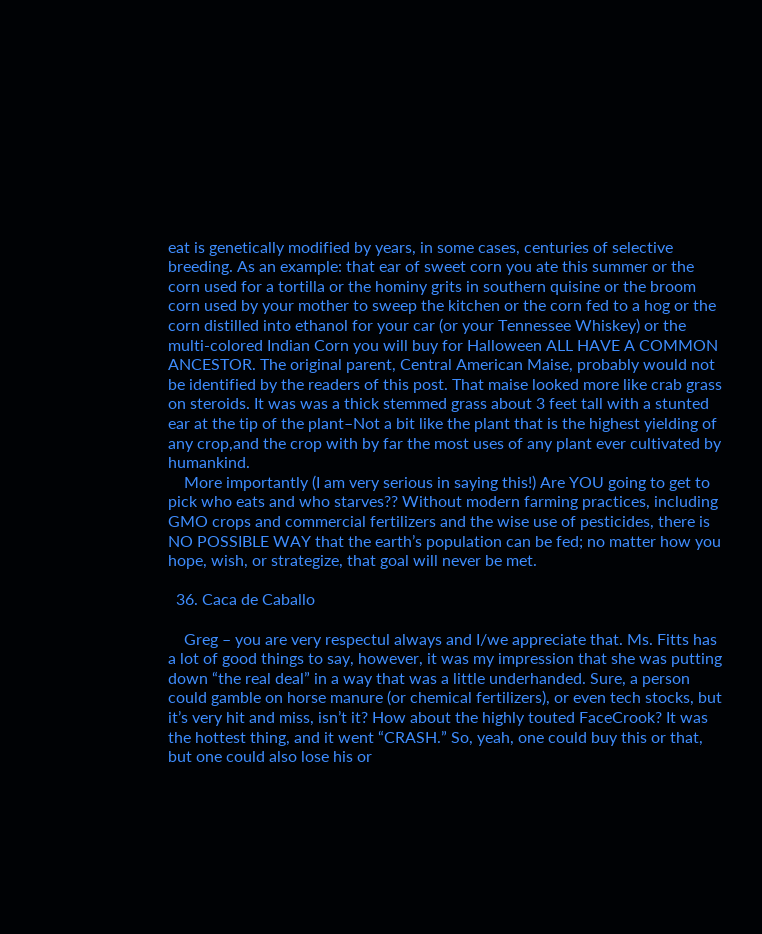eat is genetically modified by years, in some cases, centuries of selective breeding. As an example: that ear of sweet corn you ate this summer or the corn used for a tortilla or the hominy grits in southern quisine or the broom corn used by your mother to sweep the kitchen or the corn fed to a hog or the corn distilled into ethanol for your car (or your Tennessee Whiskey) or the multi-colored Indian Corn you will buy for Halloween ALL HAVE A COMMON ANCESTOR. The original parent, Central American Maise, probably would not be identified by the readers of this post. That maise looked more like crab grass on steroids. It was was a thick stemmed grass about 3 feet tall with a stunted ear at the tip of the plant–Not a bit like the plant that is the highest yielding of any crop,and the crop with by far the most uses of any plant ever cultivated by humankind.
    More importantly (I am very serious in saying this!) Are YOU going to get to pick who eats and who starves?? Without modern farming practices, including GMO crops and commercial fertilizers and the wise use of pesticides, there is NO POSSIBLE WAY that the earth’s population can be fed; no matter how you hope, wish, or strategize, that goal will never be met.

  36. Caca de Caballo

    Greg – you are very respectul always and I/we appreciate that. Ms. Fitts has a lot of good things to say, however, it was my impression that she was putting down “the real deal” in a way that was a little underhanded. Sure, a person could gamble on horse manure (or chemical fertilizers), or even tech stocks, but it’s very hit and miss, isn’t it? How about the highly touted FaceCrook? It was the hottest thing, and it went “CRASH.” So, yeah, one could buy this or that, but one could also lose his or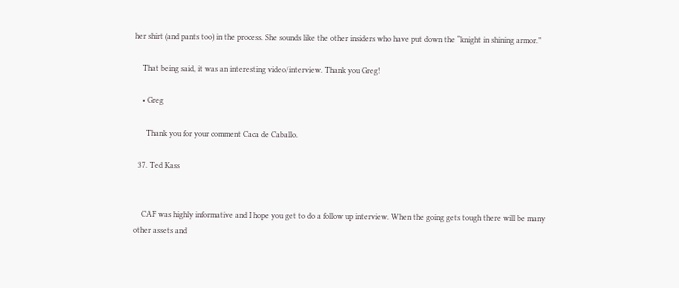her shirt (and pants too) in the process. She sounds like the other insiders who have put down the “knight in shining armor.”

    That being said, it was an interesting video/interview. Thank you Greg!

    • Greg

      Thank you for your comment Caca de Caballo.

  37. Ted Kass


    CAF was highly informative and I hope you get to do a follow up interview. When the going gets tough there will be many other assets and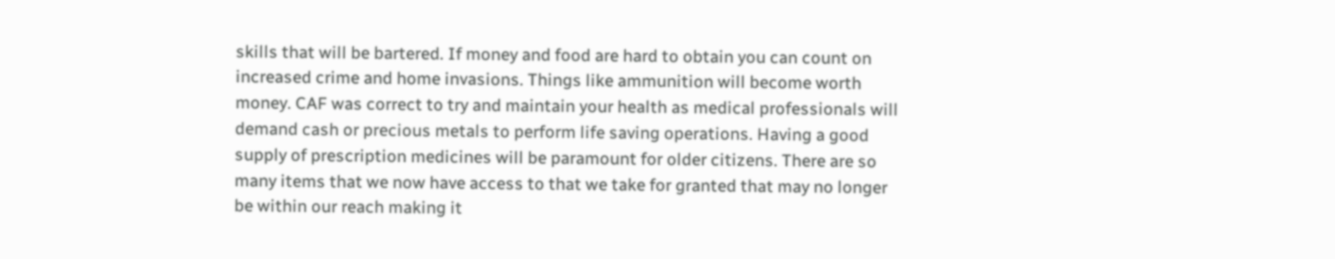skills that will be bartered. If money and food are hard to obtain you can count on increased crime and home invasions. Things like ammunition will become worth money. CAF was correct to try and maintain your health as medical professionals will demand cash or precious metals to perform life saving operations. Having a good supply of prescription medicines will be paramount for older citizens. There are so many items that we now have access to that we take for granted that may no longer be within our reach making it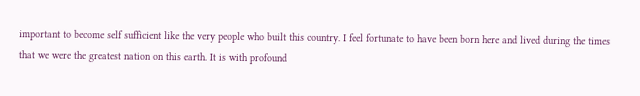important to become self sufficient like the very people who built this country. I feel fortunate to have been born here and lived during the times that we were the greatest nation on this earth. It is with profound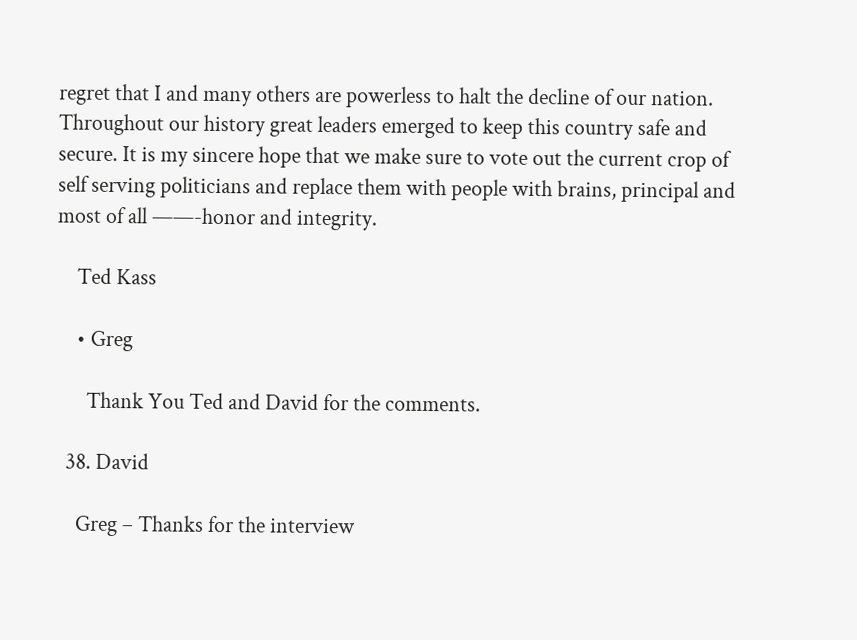regret that I and many others are powerless to halt the decline of our nation. Throughout our history great leaders emerged to keep this country safe and secure. It is my sincere hope that we make sure to vote out the current crop of self serving politicians and replace them with people with brains, principal and most of all ——-honor and integrity.

    Ted Kass

    • Greg

      Thank You Ted and David for the comments.

  38. David

    Greg – Thanks for the interview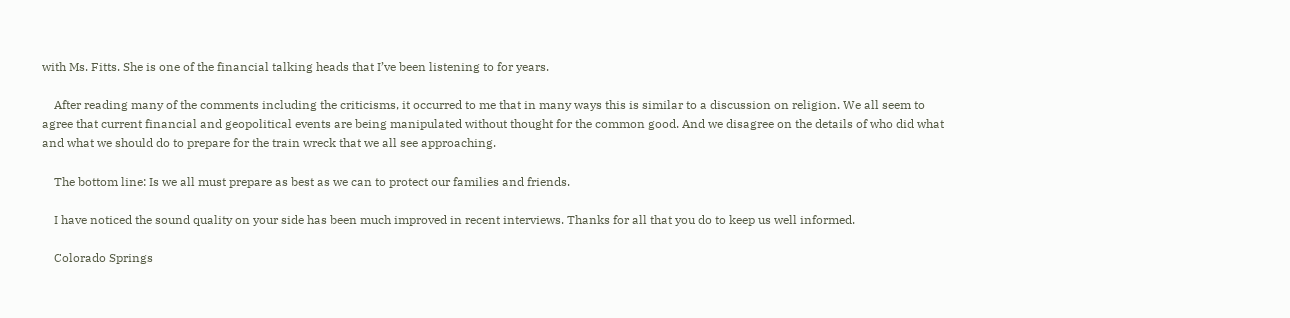with Ms. Fitts. She is one of the financial talking heads that I’ve been listening to for years.

    After reading many of the comments including the criticisms, it occurred to me that in many ways this is similar to a discussion on religion. We all seem to agree that current financial and geopolitical events are being manipulated without thought for the common good. And we disagree on the details of who did what and what we should do to prepare for the train wreck that we all see approaching.

    The bottom line: Is we all must prepare as best as we can to protect our families and friends.

    I have noticed the sound quality on your side has been much improved in recent interviews. Thanks for all that you do to keep us well informed.

    Colorado Springs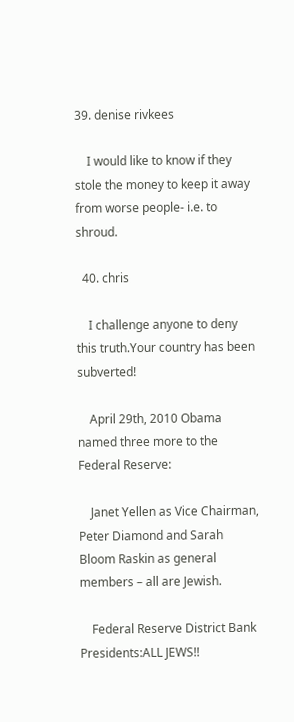39. denise rivkees

    I would like to know if they stole the money to keep it away from worse people- i.e. to shroud.

  40. chris

    I challenge anyone to deny this truth.Your country has been subverted!

    April 29th, 2010 Obama named three more to the Federal Reserve:

    Janet Yellen as Vice Chairman, Peter Diamond and Sarah Bloom Raskin as general members – all are Jewish.

    Federal Reserve District Bank Presidents:ALL JEWS!!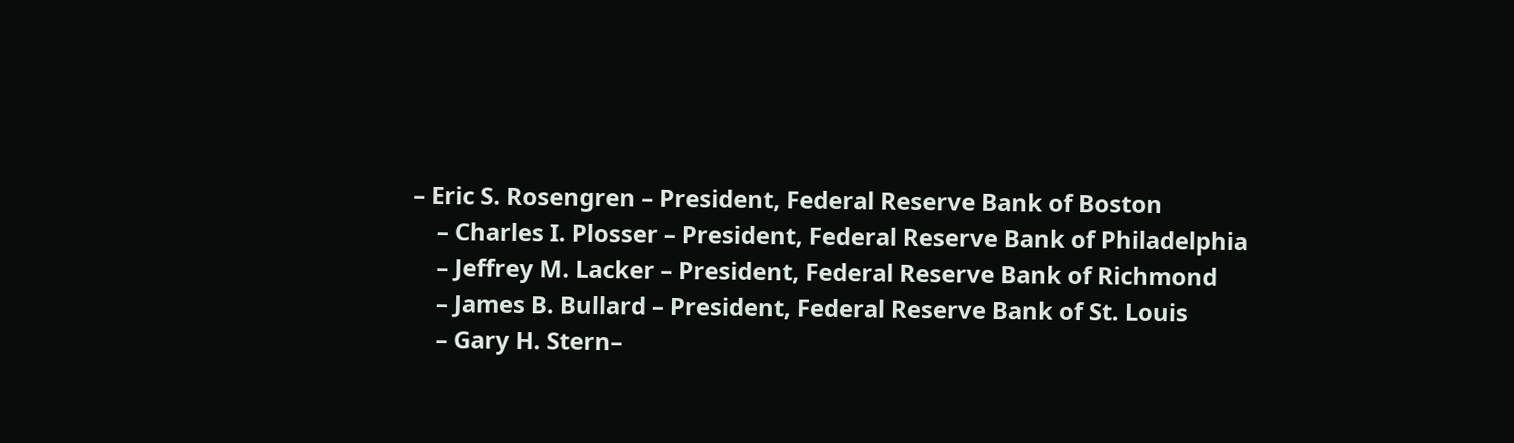– Eric S. Rosengren – President, Federal Reserve Bank of Boston
    – Charles I. Plosser – President, Federal Reserve Bank of Philadelphia
    – Jeffrey M. Lacker – President, Federal Reserve Bank of Richmond
    – James B. Bullard – President, Federal Reserve Bank of St. Louis
    – Gary H. Stern–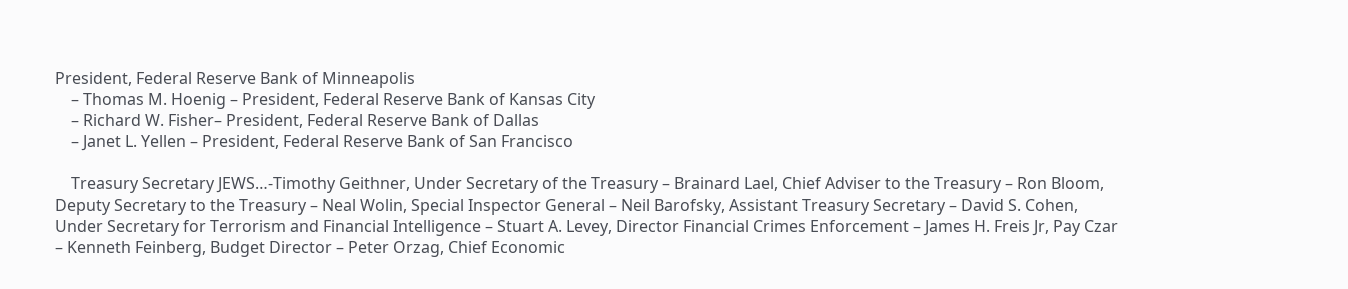President, Federal Reserve Bank of Minneapolis
    – Thomas M. Hoenig – President, Federal Reserve Bank of Kansas City
    – Richard W. Fisher– President, Federal Reserve Bank of Dallas
    – Janet L. Yellen – President, Federal Reserve Bank of San Francisco

    Treasury Secretary JEWS…-Timothy Geithner, Under Secretary of the Treasury – Brainard Lael, Chief Adviser to the Treasury – Ron Bloom, Deputy Secretary to the Treasury – Neal Wolin, Special Inspector General – Neil Barofsky, Assistant Treasury Secretary – David S. Cohen, Under Secretary for Terrorism and Financial Intelligence – Stuart A. Levey, Director Financial Crimes Enforcement – James H. Freis Jr, Pay Czar – Kenneth Feinberg, Budget Director – Peter Orzag, Chief Economic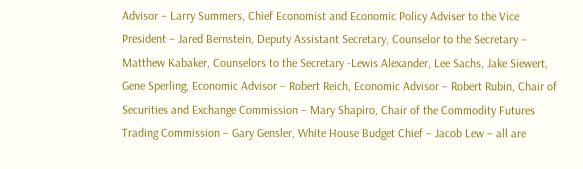Advisor – Larry Summers, Chief Economist and Economic Policy Adviser to the Vice President – Jared Bernstein, Deputy Assistant Secretary, Counselor to the Secretary – Matthew Kabaker, Counselors to the Secretary -Lewis Alexander, Lee Sachs, Jake Siewert, Gene Sperling, Economic Advisor – Robert Reich, Economic Advisor – Robert Rubin, Chair of Securities and Exchange Commission – Mary Shapiro, Chair of the Commodity Futures Trading Commission – Gary Gensler, White House Budget Chief – Jacob Lew – all are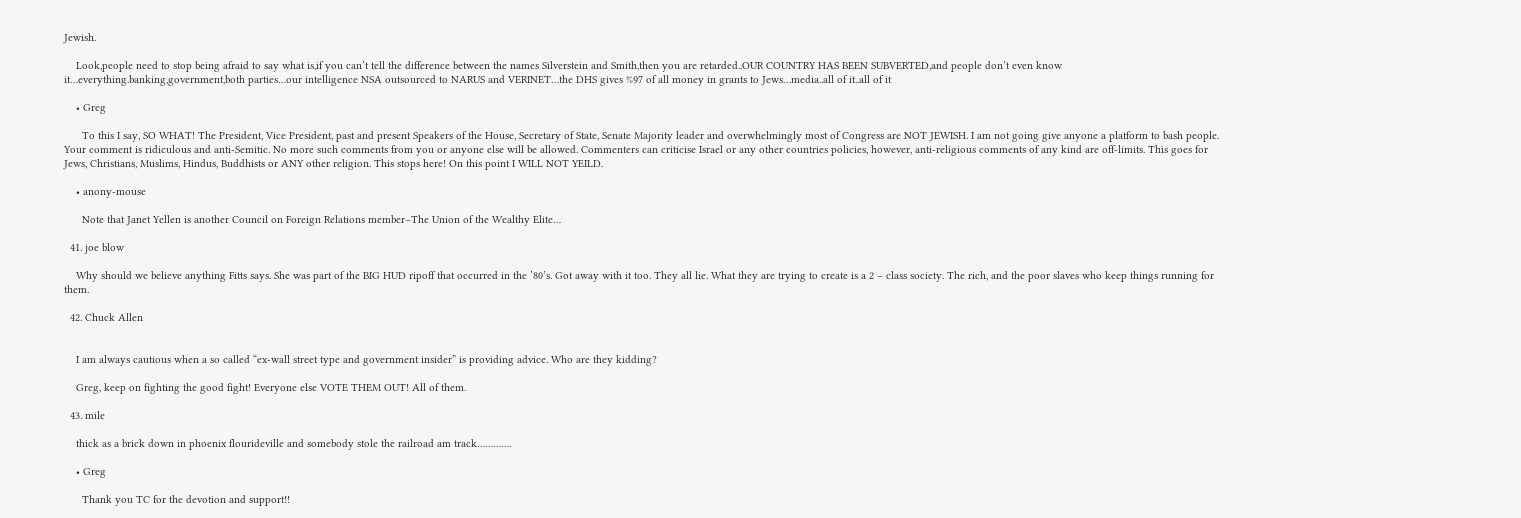Jewish.

    Look,people need to stop being afraid to say what is,if you can’t tell the difference between the names Silverstein and Smith,then you are retarded..OUR COUNTRY HAS BEEN SUBVERTED,and people don’t even know it…everything.banking,government,both parties…our intelligence NSA outsourced to NARUS and VERINET…the DHS gives %97 of all money in grants to Jews…media..all of it..all of it

    • Greg

      To this I say, SO WHAT! The President, Vice President, past and present Speakers of the House, Secretary of State, Senate Majority leader and overwhelmingly most of Congress are NOT JEWISH. I am not going give anyone a platform to bash people. Your comment is ridiculous and anti-Semitic. No more such comments from you or anyone else will be allowed. Commenters can criticise Israel or any other countries policies, however, anti-religious comments of any kind are off-limits. This goes for Jews, Christians, Muslims, Hindus, Buddhists or ANY other religion. This stops here! On this point I WILL NOT YEILD.

    • anony-mouse

      Note that Janet Yellen is another Council on Foreign Relations member–The Union of the Wealthy Elite…

  41. joe blow

    Why should we believe anything Fitts says. She was part of the BIG HUD ripoff that occurred in the ’80’s. Got away with it too. They all lie. What they are trying to create is a 2 – class society. The rich, and the poor slaves who keep things running for them.

  42. Chuck Allen


    I am always cautious when a so called “ex-wall street type and government insider” is providing advice. Who are they kidding?

    Greg, keep on fighting the good fight! Everyone else VOTE THEM OUT! All of them.

  43. mile

    thick as a brick down in phoenix flourideville and somebody stole the railroad am track………….

    • Greg

      Thank you TC for the devotion and support!!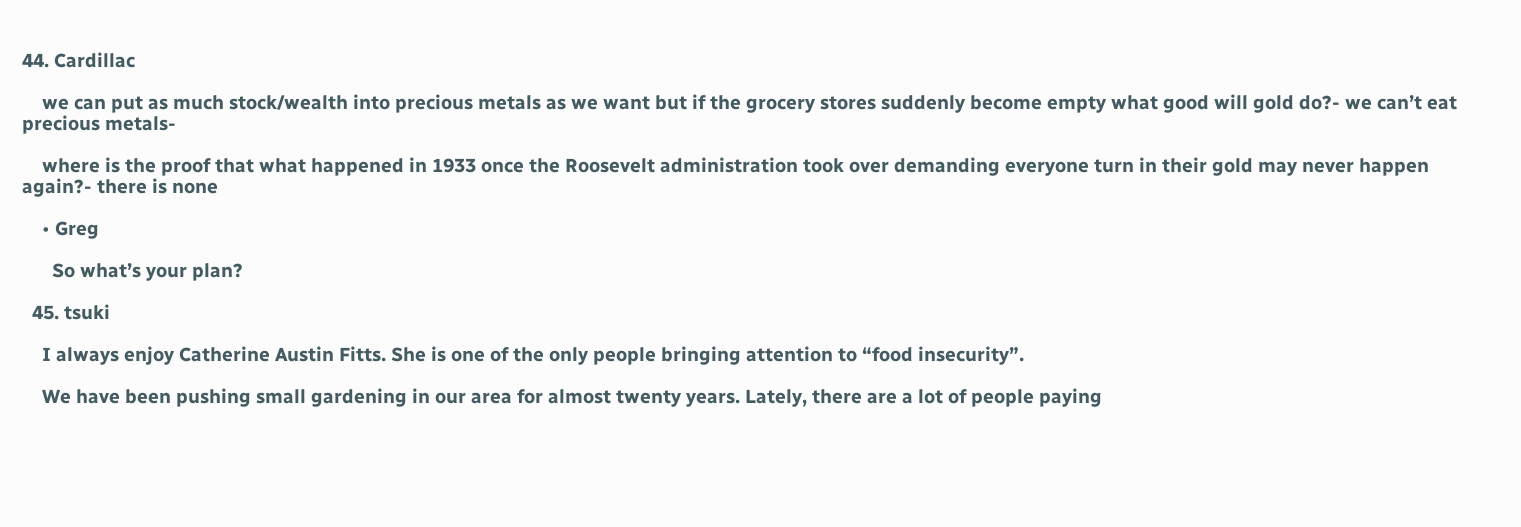44. Cardillac

    we can put as much stock/wealth into precious metals as we want but if the grocery stores suddenly become empty what good will gold do?- we can’t eat precious metals-

    where is the proof that what happened in 1933 once the Roosevelt administration took over demanding everyone turn in their gold may never happen again?- there is none

    • Greg

      So what’s your plan?

  45. tsuki

    I always enjoy Catherine Austin Fitts. She is one of the only people bringing attention to “food insecurity”.

    We have been pushing small gardening in our area for almost twenty years. Lately, there are a lot of people paying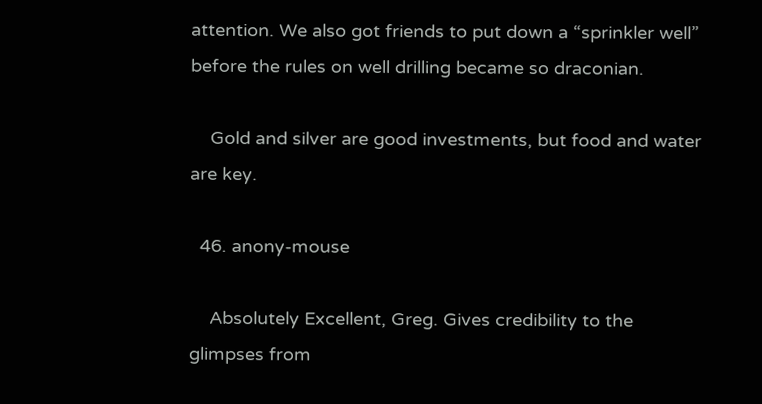attention. We also got friends to put down a “sprinkler well” before the rules on well drilling became so draconian.

    Gold and silver are good investments, but food and water are key.

  46. anony-mouse

    Absolutely Excellent, Greg. Gives credibility to the glimpses from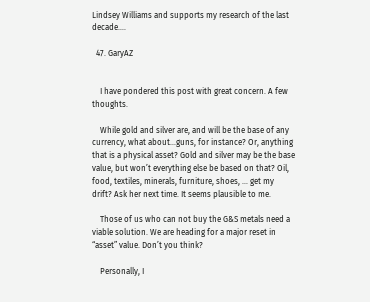Lindsey Williams and supports my research of the last decade….

  47. GaryAZ


    I have pondered this post with great concern. A few thoughts.

    While gold and silver are, and will be the base of any currency, what about…guns, for instance? Or, anything that is a physical asset? Gold and silver may be the base value, but won’t everything else be based on that? Oil, food, textiles, minerals, furniture, shoes, … get my drift? Ask her next time. It seems plausible to me.

    Those of us who can not buy the G&S metals need a viable solution. We are heading for a major reset in “asset” value. Don’t you think?

    Personally, I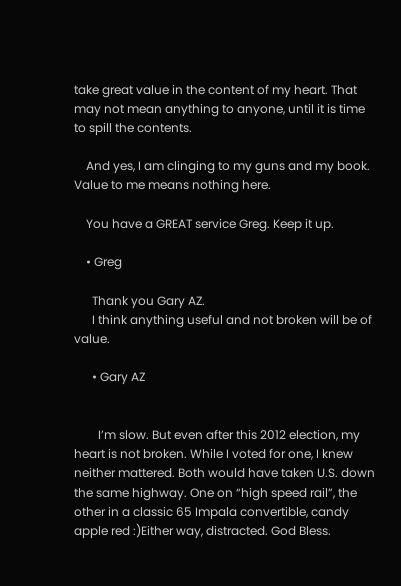take great value in the content of my heart. That may not mean anything to anyone, until it is time to spill the contents.

    And yes, I am clinging to my guns and my book.  Value to me means nothing here.

    You have a GREAT service Greg. Keep it up.

    • Greg

      Thank you Gary AZ.
      I think anything useful and not broken will be of value.

      • Gary AZ


        I’m slow. But even after this 2012 election, my heart is not broken. While I voted for one, I knew neither mattered. Both would have taken U.S. down the same highway. One on “high speed rail”, the other in a classic 65 Impala convertible, candy apple red :)Either way, distracted. God Bless.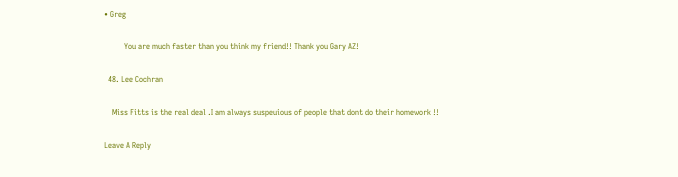• Greg

          You are much faster than you think my friend!! Thank you Gary AZ!

  48. Lee Cochran

    Miss Fitts is the real deal .I am always suspeuious of people that dont do their homework !!

Leave A Reply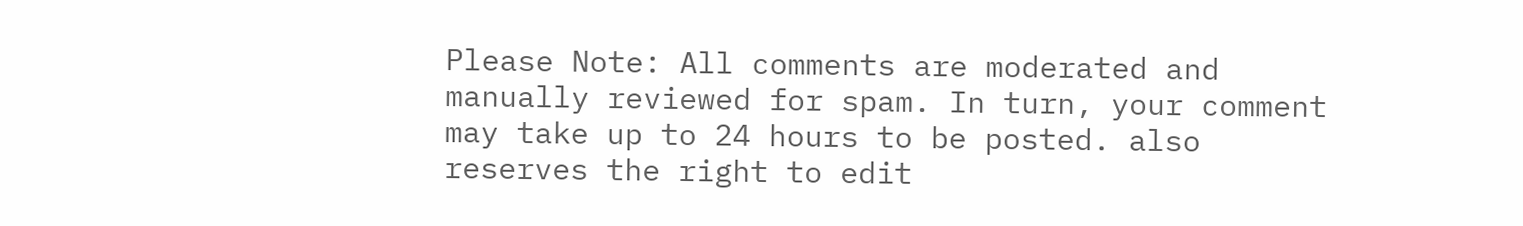Please Note: All comments are moderated and manually reviewed for spam. In turn, your comment may take up to 24 hours to be posted. also reserves the right to edit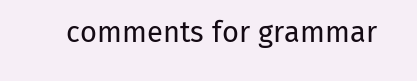comments for grammar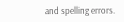and spelling errors.